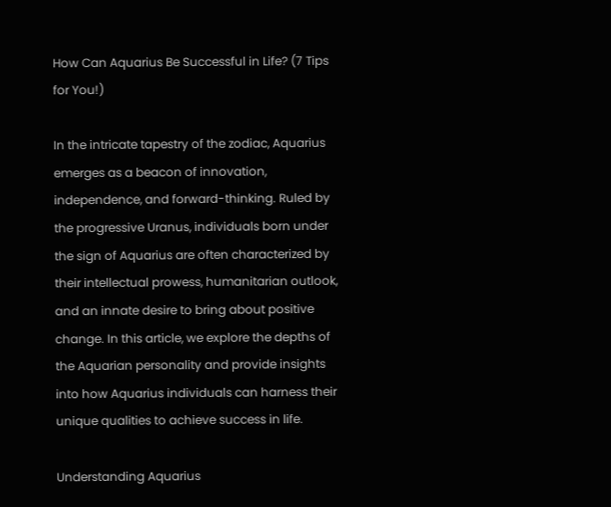How Can Aquarius Be Successful in Life? (7 Tips for You!)

In the intricate tapestry of the zodiac, Aquarius emerges as a beacon of innovation, independence, and forward-thinking. Ruled by the progressive Uranus, individuals born under the sign of Aquarius are often characterized by their intellectual prowess, humanitarian outlook, and an innate desire to bring about positive change. In this article, we explore the depths of the Aquarian personality and provide insights into how Aquarius individuals can harness their unique qualities to achieve success in life.

Understanding Aquarius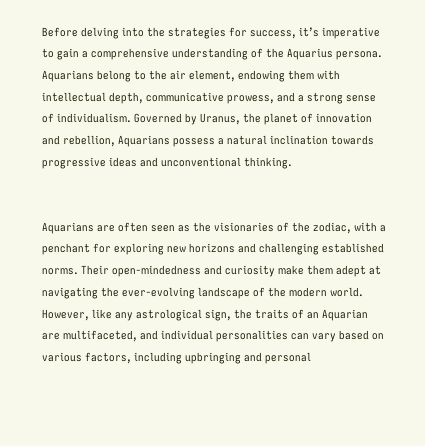Before delving into the strategies for success, it’s imperative to gain a comprehensive understanding of the Aquarius persona. Aquarians belong to the air element, endowing them with intellectual depth, communicative prowess, and a strong sense of individualism. Governed by Uranus, the planet of innovation and rebellion, Aquarians possess a natural inclination towards progressive ideas and unconventional thinking.


Aquarians are often seen as the visionaries of the zodiac, with a penchant for exploring new horizons and challenging established norms. Their open-mindedness and curiosity make them adept at navigating the ever-evolving landscape of the modern world. However, like any astrological sign, the traits of an Aquarian are multifaceted, and individual personalities can vary based on various factors, including upbringing and personal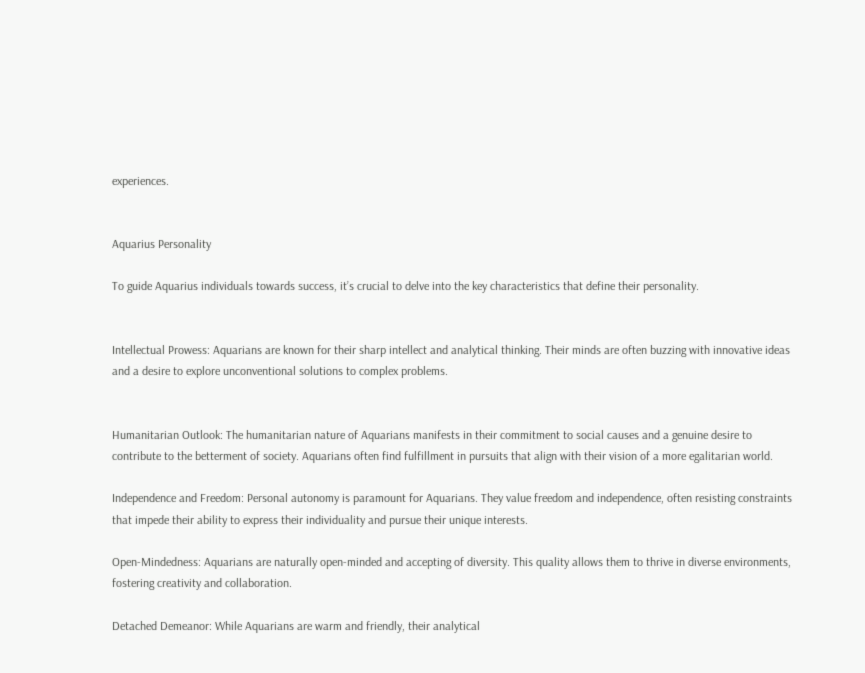experiences.


Aquarius Personality

To guide Aquarius individuals towards success, it’s crucial to delve into the key characteristics that define their personality.


Intellectual Prowess: Aquarians are known for their sharp intellect and analytical thinking. Their minds are often buzzing with innovative ideas and a desire to explore unconventional solutions to complex problems.


Humanitarian Outlook: The humanitarian nature of Aquarians manifests in their commitment to social causes and a genuine desire to contribute to the betterment of society. Aquarians often find fulfillment in pursuits that align with their vision of a more egalitarian world.

Independence and Freedom: Personal autonomy is paramount for Aquarians. They value freedom and independence, often resisting constraints that impede their ability to express their individuality and pursue their unique interests.

Open-Mindedness: Aquarians are naturally open-minded and accepting of diversity. This quality allows them to thrive in diverse environments, fostering creativity and collaboration.

Detached Demeanor: While Aquarians are warm and friendly, their analytical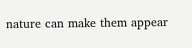nature can make them appear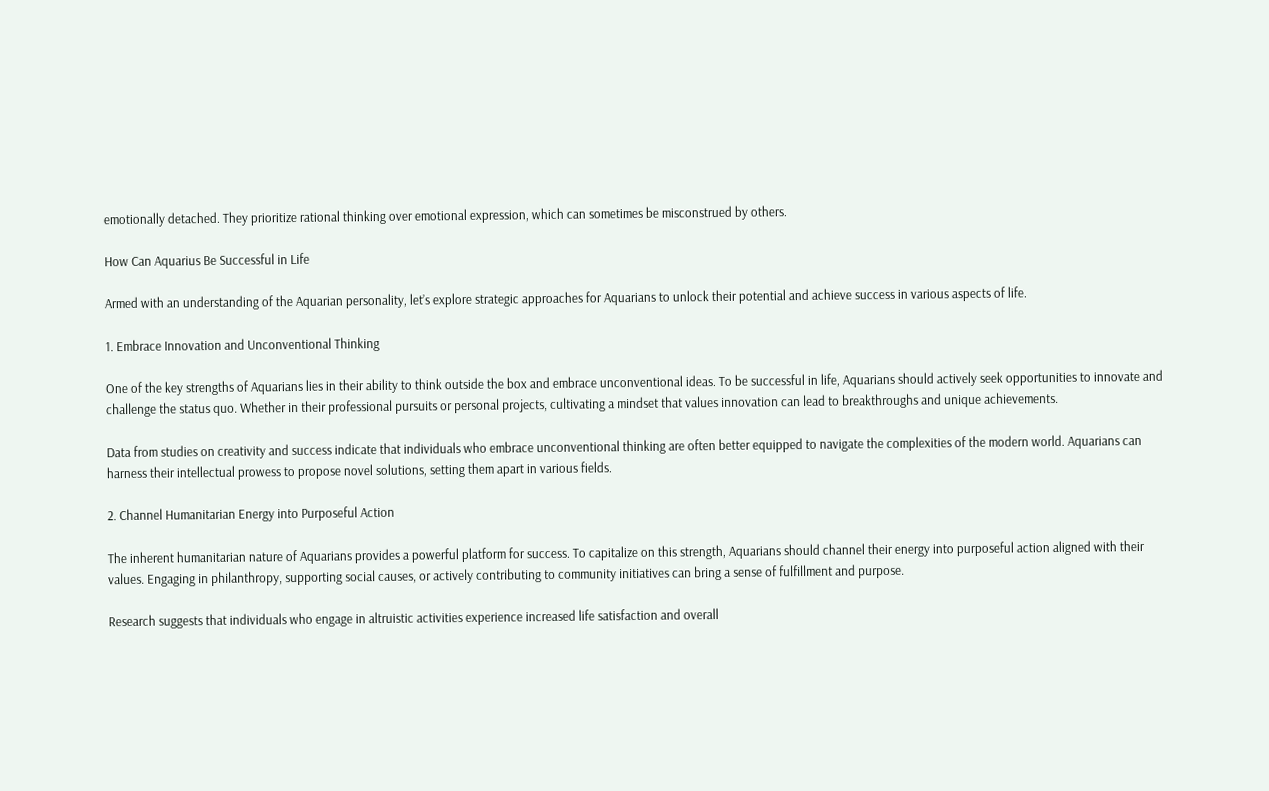emotionally detached. They prioritize rational thinking over emotional expression, which can sometimes be misconstrued by others.

How Can Aquarius Be Successful in Life

Armed with an understanding of the Aquarian personality, let’s explore strategic approaches for Aquarians to unlock their potential and achieve success in various aspects of life.

1. Embrace Innovation and Unconventional Thinking

One of the key strengths of Aquarians lies in their ability to think outside the box and embrace unconventional ideas. To be successful in life, Aquarians should actively seek opportunities to innovate and challenge the status quo. Whether in their professional pursuits or personal projects, cultivating a mindset that values innovation can lead to breakthroughs and unique achievements.

Data from studies on creativity and success indicate that individuals who embrace unconventional thinking are often better equipped to navigate the complexities of the modern world. Aquarians can harness their intellectual prowess to propose novel solutions, setting them apart in various fields.

2. Channel Humanitarian Energy into Purposeful Action

The inherent humanitarian nature of Aquarians provides a powerful platform for success. To capitalize on this strength, Aquarians should channel their energy into purposeful action aligned with their values. Engaging in philanthropy, supporting social causes, or actively contributing to community initiatives can bring a sense of fulfillment and purpose.

Research suggests that individuals who engage in altruistic activities experience increased life satisfaction and overall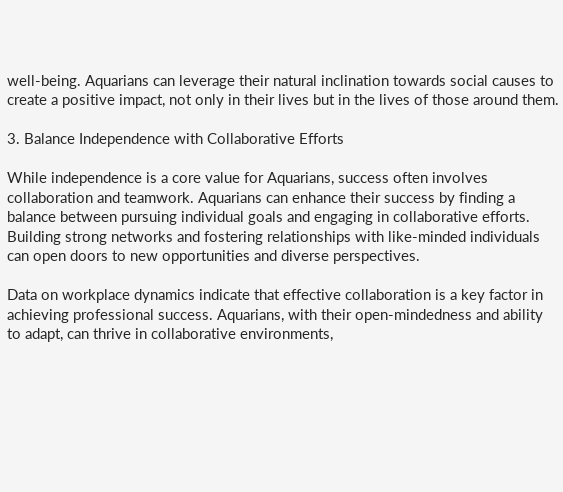well-being. Aquarians can leverage their natural inclination towards social causes to create a positive impact, not only in their lives but in the lives of those around them.

3. Balance Independence with Collaborative Efforts

While independence is a core value for Aquarians, success often involves collaboration and teamwork. Aquarians can enhance their success by finding a balance between pursuing individual goals and engaging in collaborative efforts. Building strong networks and fostering relationships with like-minded individuals can open doors to new opportunities and diverse perspectives.

Data on workplace dynamics indicate that effective collaboration is a key factor in achieving professional success. Aquarians, with their open-mindedness and ability to adapt, can thrive in collaborative environments,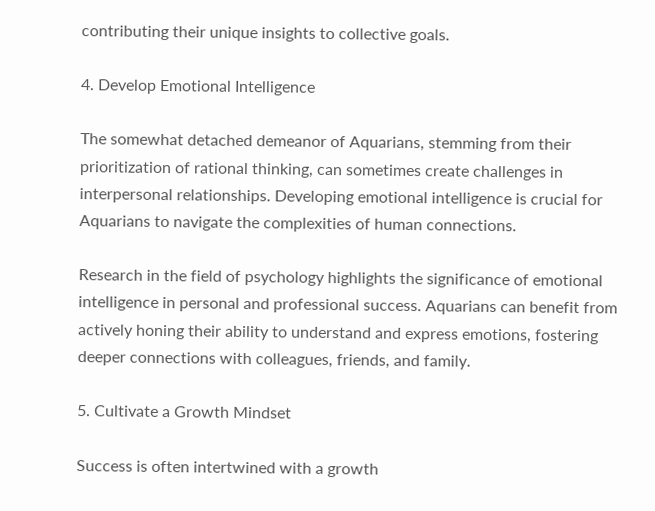contributing their unique insights to collective goals.

4. Develop Emotional Intelligence

The somewhat detached demeanor of Aquarians, stemming from their prioritization of rational thinking, can sometimes create challenges in interpersonal relationships. Developing emotional intelligence is crucial for Aquarians to navigate the complexities of human connections.

Research in the field of psychology highlights the significance of emotional intelligence in personal and professional success. Aquarians can benefit from actively honing their ability to understand and express emotions, fostering deeper connections with colleagues, friends, and family.

5. Cultivate a Growth Mindset

Success is often intertwined with a growth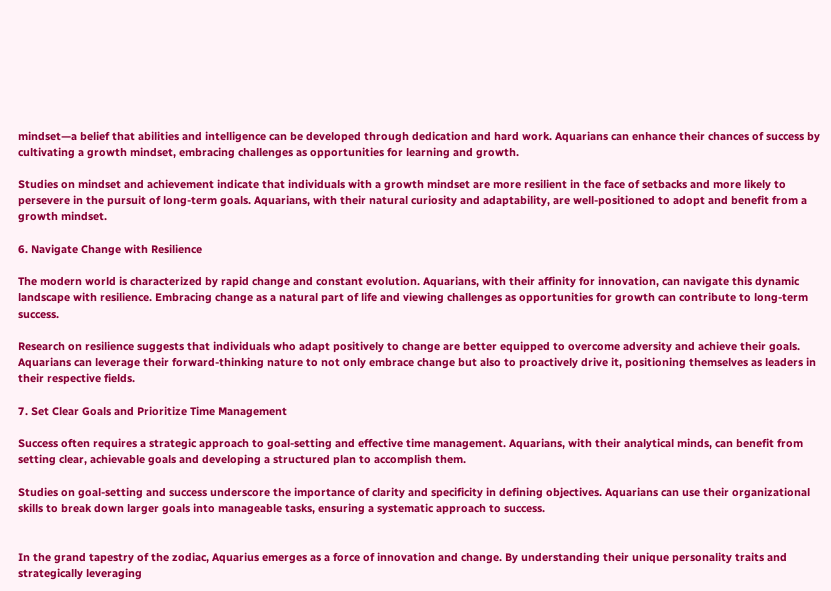mindset—a belief that abilities and intelligence can be developed through dedication and hard work. Aquarians can enhance their chances of success by cultivating a growth mindset, embracing challenges as opportunities for learning and growth.

Studies on mindset and achievement indicate that individuals with a growth mindset are more resilient in the face of setbacks and more likely to persevere in the pursuit of long-term goals. Aquarians, with their natural curiosity and adaptability, are well-positioned to adopt and benefit from a growth mindset.

6. Navigate Change with Resilience

The modern world is characterized by rapid change and constant evolution. Aquarians, with their affinity for innovation, can navigate this dynamic landscape with resilience. Embracing change as a natural part of life and viewing challenges as opportunities for growth can contribute to long-term success.

Research on resilience suggests that individuals who adapt positively to change are better equipped to overcome adversity and achieve their goals. Aquarians can leverage their forward-thinking nature to not only embrace change but also to proactively drive it, positioning themselves as leaders in their respective fields.

7. Set Clear Goals and Prioritize Time Management

Success often requires a strategic approach to goal-setting and effective time management. Aquarians, with their analytical minds, can benefit from setting clear, achievable goals and developing a structured plan to accomplish them.

Studies on goal-setting and success underscore the importance of clarity and specificity in defining objectives. Aquarians can use their organizational skills to break down larger goals into manageable tasks, ensuring a systematic approach to success.


In the grand tapestry of the zodiac, Aquarius emerges as a force of innovation and change. By understanding their unique personality traits and strategically leveraging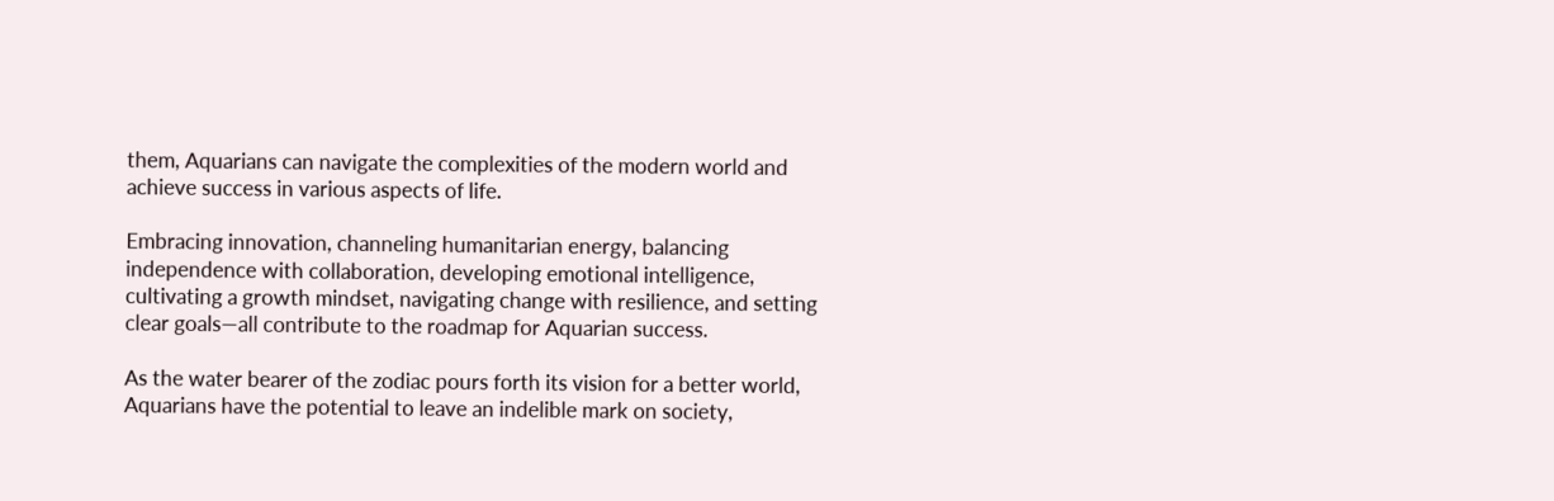them, Aquarians can navigate the complexities of the modern world and achieve success in various aspects of life.

Embracing innovation, channeling humanitarian energy, balancing independence with collaboration, developing emotional intelligence, cultivating a growth mindset, navigating change with resilience, and setting clear goals—all contribute to the roadmap for Aquarian success.

As the water bearer of the zodiac pours forth its vision for a better world, Aquarians have the potential to leave an indelible mark on society,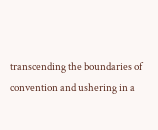transcending the boundaries of convention and ushering in a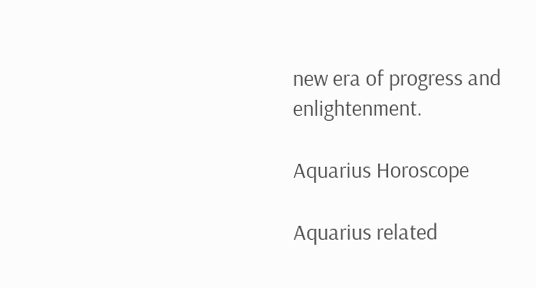new era of progress and enlightenment.

Aquarius Horoscope

Aquarius related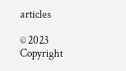articles

© 2023 Copyright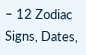– 12 Zodiac Signs, Dates,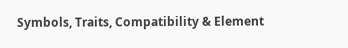Symbols, Traits, Compatibility & Element